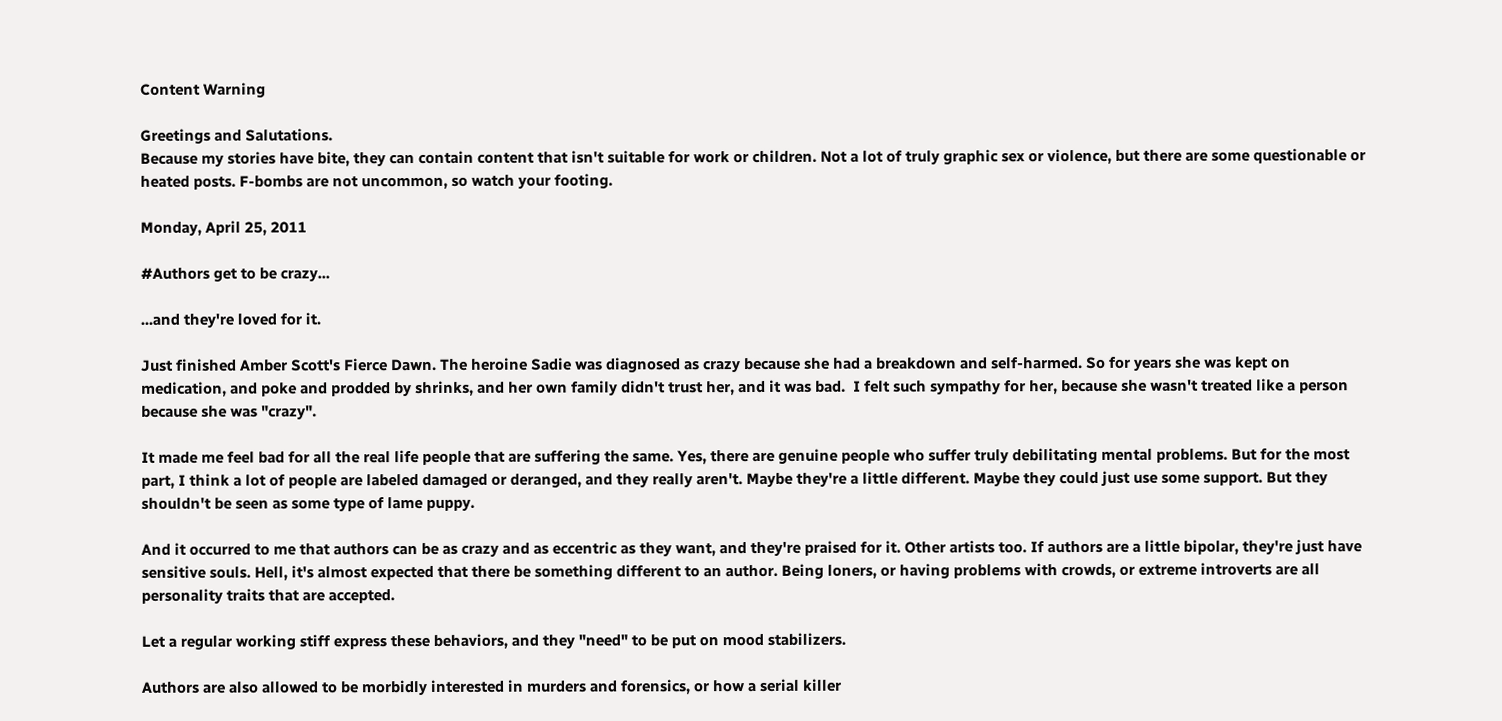Content Warning

Greetings and Salutations.
Because my stories have bite, they can contain content that isn't suitable for work or children. Not a lot of truly graphic sex or violence, but there are some questionable or heated posts. F-bombs are not uncommon, so watch your footing.

Monday, April 25, 2011

#Authors get to be crazy...

...and they're loved for it.

Just finished Amber Scott's Fierce Dawn. The heroine Sadie was diagnosed as crazy because she had a breakdown and self-harmed. So for years she was kept on medication, and poke and prodded by shrinks, and her own family didn't trust her, and it was bad.  I felt such sympathy for her, because she wasn't treated like a person because she was "crazy".

It made me feel bad for all the real life people that are suffering the same. Yes, there are genuine people who suffer truly debilitating mental problems. But for the most part, I think a lot of people are labeled damaged or deranged, and they really aren't. Maybe they're a little different. Maybe they could just use some support. But they shouldn't be seen as some type of lame puppy.

And it occurred to me that authors can be as crazy and as eccentric as they want, and they're praised for it. Other artists too. If authors are a little bipolar, they're just have sensitive souls. Hell, it's almost expected that there be something different to an author. Being loners, or having problems with crowds, or extreme introverts are all personality traits that are accepted.

Let a regular working stiff express these behaviors, and they "need" to be put on mood stabilizers.

Authors are also allowed to be morbidly interested in murders and forensics, or how a serial killer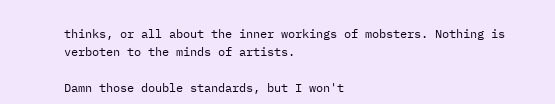thinks, or all about the inner workings of mobsters. Nothing is verboten to the minds of artists.

Damn those double standards, but I won't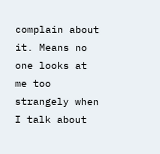complain about it. Means no one looks at me too strangely when I talk about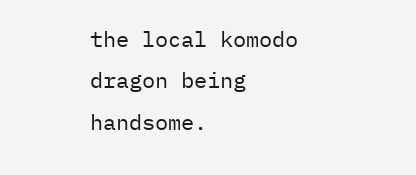the local komodo dragon being handsome.